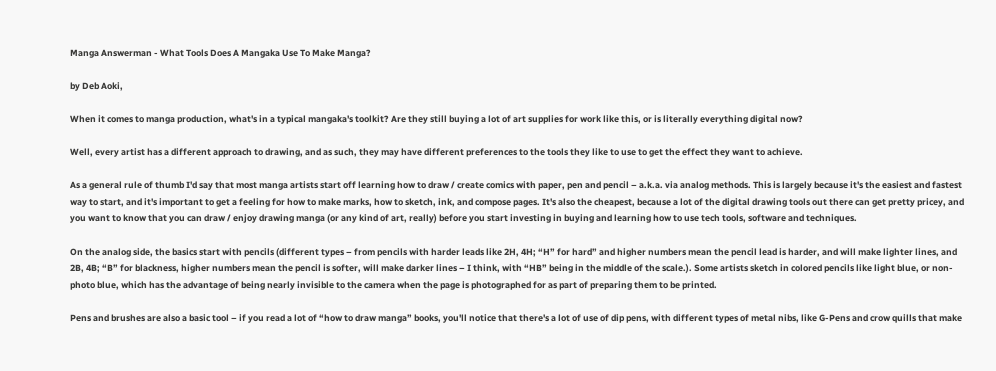Manga Answerman - What Tools Does A Mangaka Use To Make Manga?

by Deb Aoki,

When it comes to manga production, what's in a typical mangaka's toolkit? Are they still buying a lot of art supplies for work like this, or is literally everything digital now?

Well, every artist has a different approach to drawing, and as such, they may have different preferences to the tools they like to use to get the effect they want to achieve.

As a general rule of thumb I'd say that most manga artists start off learning how to draw / create comics with paper, pen and pencil – a.k.a. via analog methods. This is largely because it's the easiest and fastest way to start, and it's important to get a feeling for how to make marks, how to sketch, ink, and compose pages. It's also the cheapest, because a lot of the digital drawing tools out there can get pretty pricey, and you want to know that you can draw / enjoy drawing manga (or any kind of art, really) before you start investing in buying and learning how to use tech tools, software and techniques.

On the analog side, the basics start with pencils (different types – from pencils with harder leads like 2H, 4H; “H” for hard” and higher numbers mean the pencil lead is harder, and will make lighter lines, and 2B, 4B; “B” for blackness, higher numbers mean the pencil is softer, will make darker lines – I think, with “HB” being in the middle of the scale.). Some artists sketch in colored pencils like light blue, or non-photo blue, which has the advantage of being nearly invisible to the camera when the page is photographed for as part of preparing them to be printed.

Pens and brushes are also a basic tool – if you read a lot of “how to draw manga” books, you'll notice that there's a lot of use of dip pens, with different types of metal nibs, like G-Pens and crow quills that make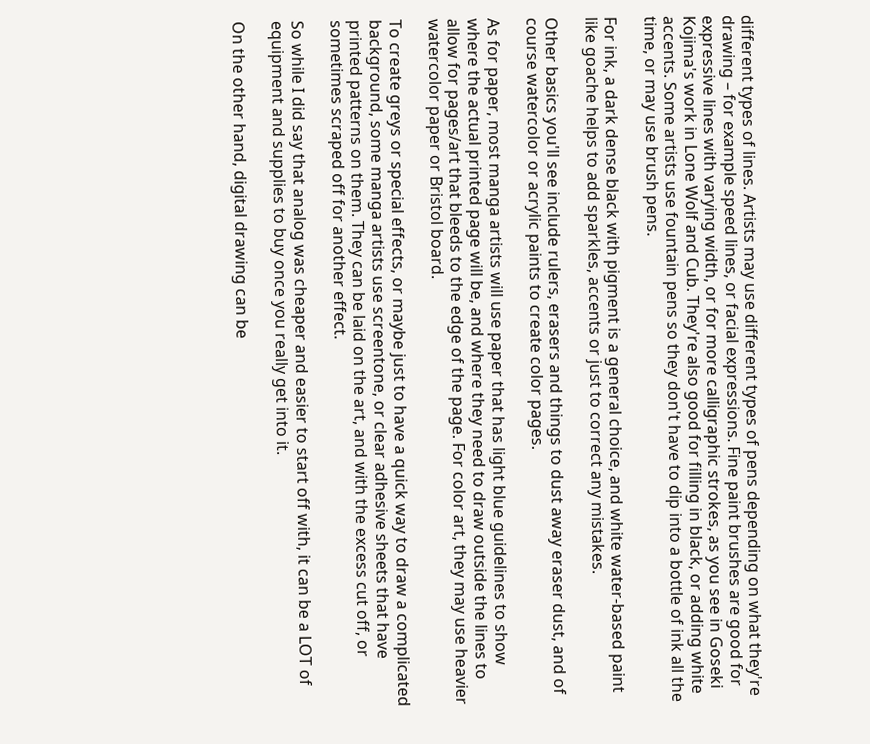different types of lines. Artists may use different types of pens depending on what they're drawing – for example speed lines, or facial expressions. Fine paint brushes are good for expressive lines with varying width, or for more calligraphic strokes, as you see in Goseki Kojima's work in Lone Wolf and Cub. They're also good for filling in black, or adding white accents. Some artists use fountain pens so they don't have to dip into a bottle of ink all the time, or may use brush pens.

For ink, a dark dense black with pigment is a general choice, and white water-based paint like goache helps to add sparkles, accents or just to correct any mistakes.

Other basics you'll see include rulers, erasers and things to dust away eraser dust, and of course watercolor or acrylic paints to create color pages.

As for paper, most manga artists will use paper that has light blue guidelines to show where the actual printed page will be, and where they need to draw outside the lines to allow for pages/art that bleeds to the edge of the page. For color art, they may use heavier watercolor paper or Bristol board.

To create greys or special effects, or maybe just to have a quick way to draw a complicated background, some manga artists use screentone, or clear adhesive sheets that have printed patterns on them. They can be laid on the art, and with the excess cut off, or sometimes scraped off for another effect.

So while I did say that analog was cheaper and easier to start off with, it can be a LOT of equipment and supplies to buy once you really get into it.

On the other hand, digital drawing can be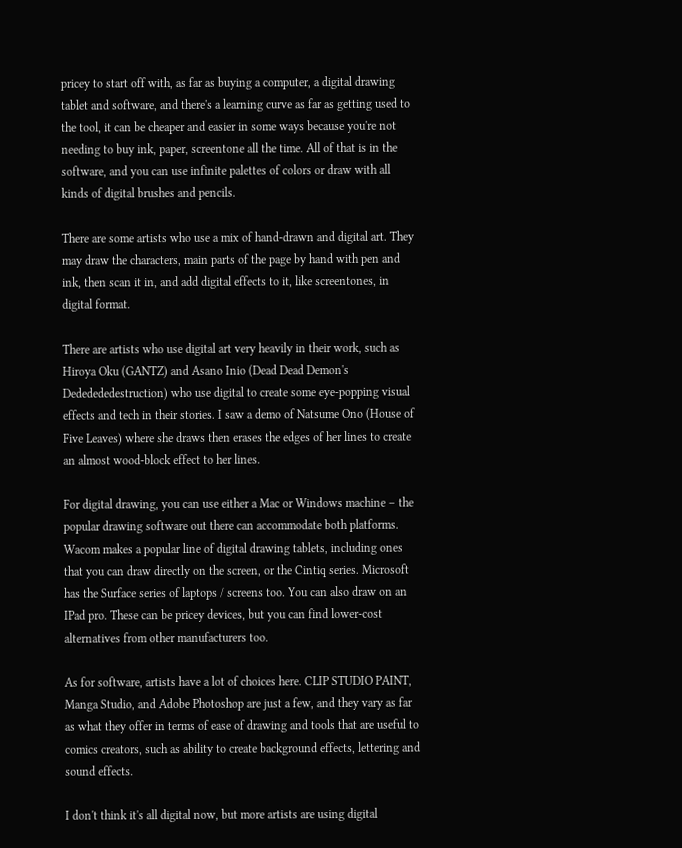pricey to start off with, as far as buying a computer, a digital drawing tablet and software, and there's a learning curve as far as getting used to the tool, it can be cheaper and easier in some ways because you're not needing to buy ink, paper, screentone all the time. All of that is in the software, and you can use infinite palettes of colors or draw with all kinds of digital brushes and pencils.

There are some artists who use a mix of hand-drawn and digital art. They may draw the characters, main parts of the page by hand with pen and ink, then scan it in, and add digital effects to it, like screentones, in digital format.

There are artists who use digital art very heavily in their work, such as Hiroya Oku (GANTZ) and Asano Inio (Dead Dead Demon's Dededededestruction) who use digital to create some eye-popping visual effects and tech in their stories. I saw a demo of Natsume Ono (House of Five Leaves) where she draws then erases the edges of her lines to create an almost wood-block effect to her lines.

For digital drawing, you can use either a Mac or Windows machine – the popular drawing software out there can accommodate both platforms. Wacom makes a popular line of digital drawing tablets, including ones that you can draw directly on the screen, or the Cintiq series. Microsoft has the Surface series of laptops / screens too. You can also draw on an IPad pro. These can be pricey devices, but you can find lower-cost alternatives from other manufacturers too.

As for software, artists have a lot of choices here. CLIP STUDIO PAINT, Manga Studio, and Adobe Photoshop are just a few, and they vary as far as what they offer in terms of ease of drawing and tools that are useful to comics creators, such as ability to create background effects, lettering and sound effects.

I don't think it's all digital now, but more artists are using digital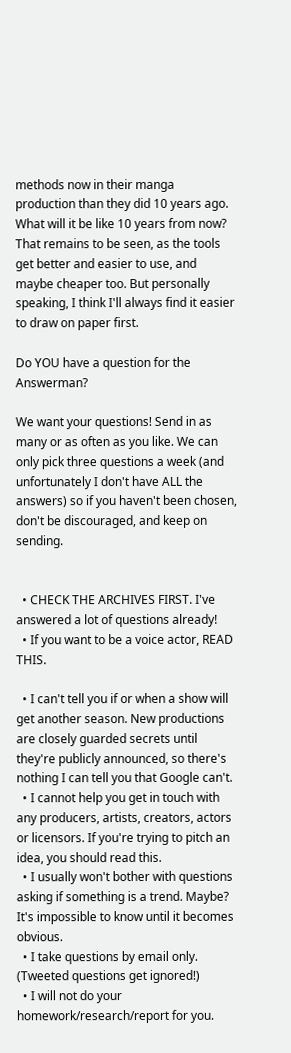methods now in their manga production than they did 10 years ago. What will it be like 10 years from now? That remains to be seen, as the tools get better and easier to use, and maybe cheaper too. But personally speaking, I think I'll always find it easier to draw on paper first.

Do YOU have a question for the Answerman?

We want your questions! Send in as many or as often as you like. We can only pick three questions a week (and unfortunately I don't have ALL the answers) so if you haven't been chosen, don't be discouraged, and keep on sending.


  • CHECK THE ARCHIVES FIRST. I've answered a lot of questions already!
  • If you want to be a voice actor, READ THIS.

  • I can't tell you if or when a show will get another season. New productions are closely guarded secrets until they're publicly announced, so there's nothing I can tell you that Google can't.
  • I cannot help you get in touch with any producers, artists, creators, actors or licensors. If you're trying to pitch an idea, you should read this.
  • I usually won't bother with questions asking if something is a trend. Maybe? It's impossible to know until it becomes obvious.
  • I take questions by email only. (Tweeted questions get ignored!)
  • I will not do your homework/research/report for you.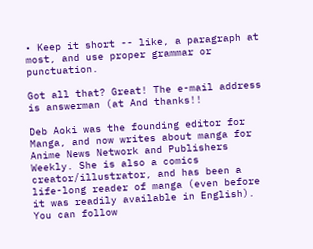• Keep it short -- like, a paragraph at most, and use proper grammar or punctuation.

Got all that? Great! The e-mail address is answerman (at And thanks!!

Deb Aoki was the founding editor for Manga, and now writes about manga for Anime News Network and Publishers Weekly. She is also a comics creator/illustrator, and has been a life-long reader of manga (even before it was readily available in English). You can follow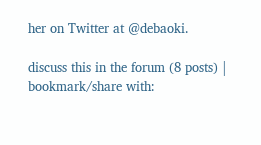her on Twitter at @debaoki.

discuss this in the forum (8 posts) |
bookmark/share with: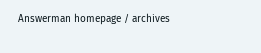Answerman homepage / archives